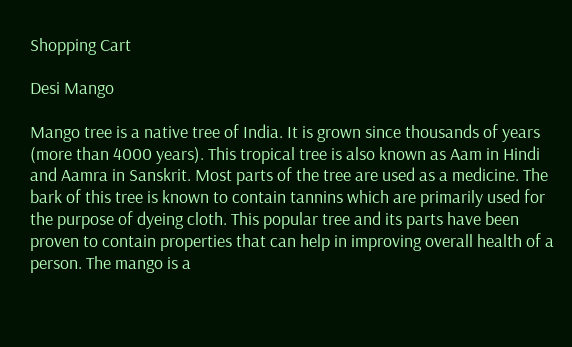Shopping Cart

Desi Mango

Mango tree is a native tree of India. It is grown since thousands of years (more than 4000 years). This tropical tree is also known as Aam in Hindi and Aamra in Sanskrit. Most parts of the tree are used as a medicine. The bark of this tree is known to contain tannins which are primarily used for the purpose of dyeing cloth. This popular tree and its parts have been proven to contain properties that can help in improving overall health of a person. The mango is a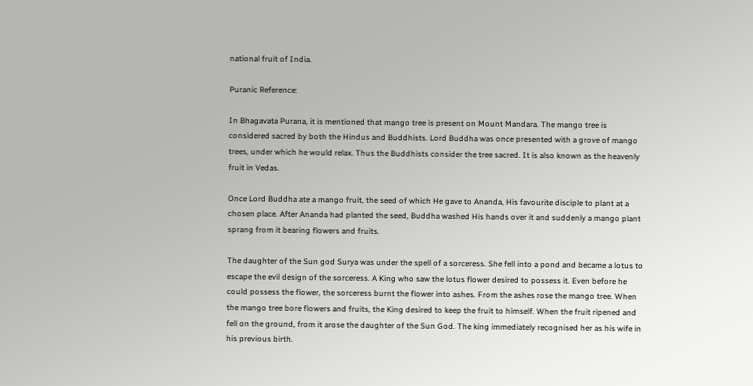national fruit of India.

Puranic Reference:

In Bhagavata Purana, it is mentioned that mango tree is present on Mount Mandara. The mango tree is considered sacred by both the Hindus and Buddhists. Lord Buddha was once presented with a grove of mango trees, under which he would relax. Thus the Buddhists consider the tree sacred. It is also known as the heavenly fruit in Vedas.

Once Lord Buddha ate a mango fruit, the seed of which He gave to Ananda, His favourite disciple to plant at a chosen place. After Ananda had planted the seed, Buddha washed His hands over it and suddenly a mango plant sprang from it bearing flowers and fruits.

The daughter of the Sun god Surya was under the spell of a sorceress. She fell into a pond and became a lotus to escape the evil design of the sorceress. A King who saw the lotus flower desired to possess it. Even before he could possess the flower, the sorceress burnt the flower into ashes. From the ashes rose the mango tree. When the mango tree bore flowers and fruits, the King desired to keep the fruit to himself. When the fruit ripened and fell on the ground, from it arose the daughter of the Sun God. The king immediately recognised her as his wife in his previous birth.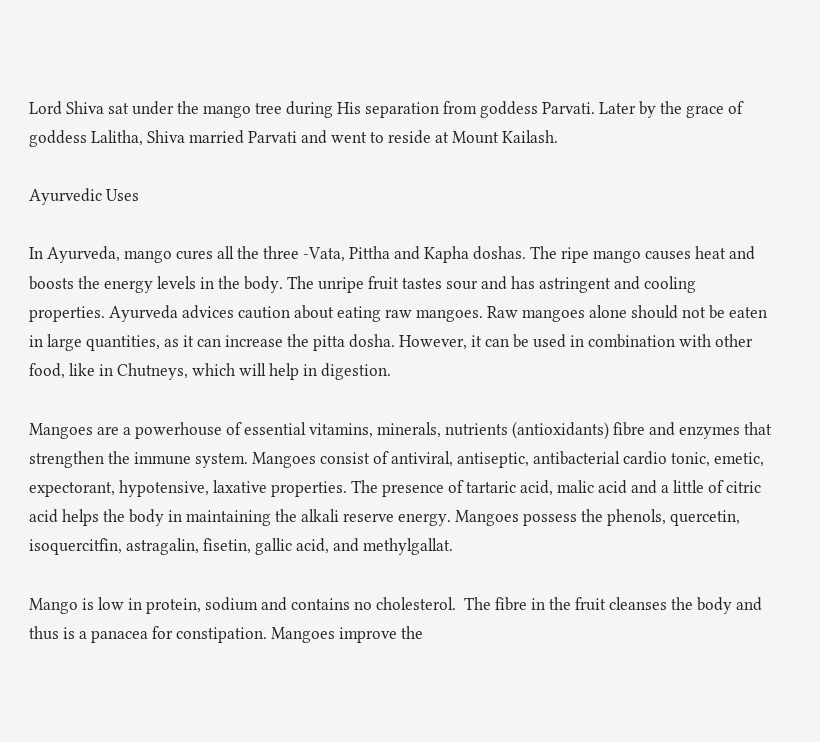Lord Shiva sat under the mango tree during His separation from goddess Parvati. Later by the grace of goddess Lalitha, Shiva married Parvati and went to reside at Mount Kailash.

Ayurvedic Uses

In Ayurveda, mango cures all the three -Vata, Pittha and Kapha doshas. The ripe mango causes heat and boosts the energy levels in the body. The unripe fruit tastes sour and has astringent and cooling properties. Ayurveda advices caution about eating raw mangoes. Raw mangoes alone should not be eaten in large quantities, as it can increase the pitta dosha. However, it can be used in combination with other food, like in Chutneys, which will help in digestion.

Mangoes are a powerhouse of essential vitamins, minerals, nutrients (antioxidants) fibre and enzymes that strengthen the immune system. Mangoes consist of antiviral, antiseptic, antibacterial cardio tonic, emetic, expectorant, hypotensive, laxative properties. The presence of tartaric acid, malic acid and a little of citric acid helps the body in maintaining the alkali reserve energy. Mangoes possess the phenols, quercetin, isoquercitfin, astragalin, fisetin, gallic acid, and methylgallat.

Mango is low in protein, sodium and contains no cholesterol.  The fibre in the fruit cleanses the body and thus is a panacea for constipation. Mangoes improve the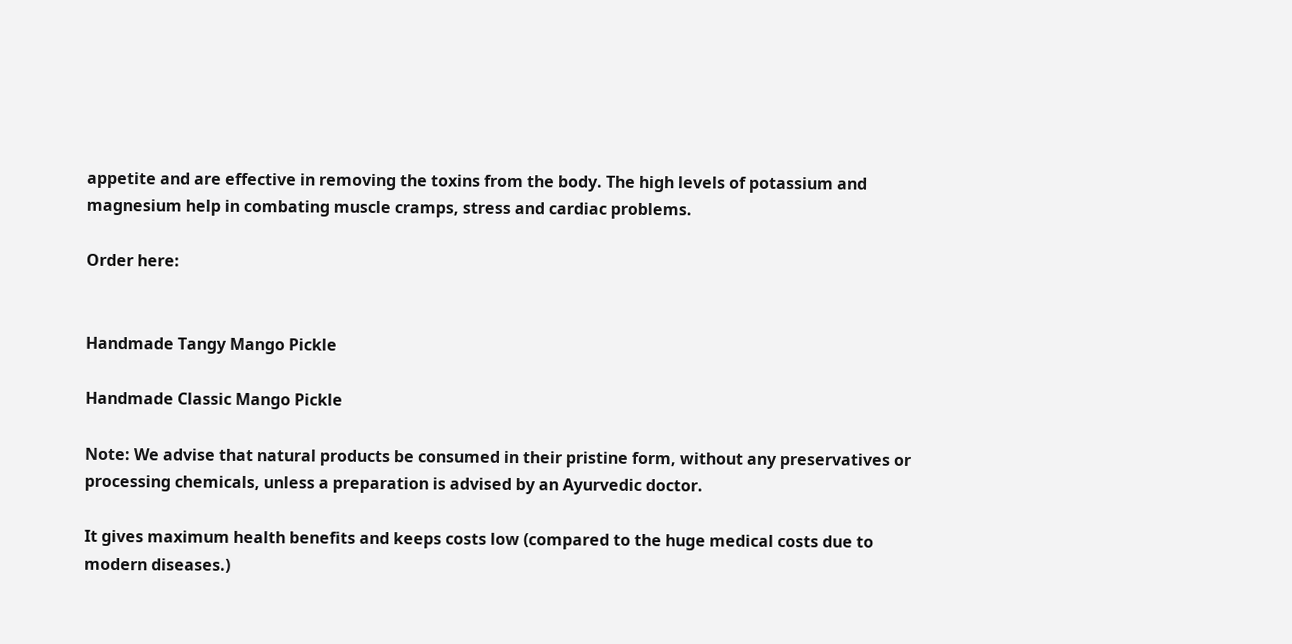appetite and are effective in removing the toxins from the body. The high levels of potassium and magnesium help in combating muscle cramps, stress and cardiac problems.

Order here:


Handmade Tangy Mango Pickle

Handmade Classic Mango Pickle

Note: We advise that natural products be consumed in their pristine form, without any preservatives or processing chemicals, unless a preparation is advised by an Ayurvedic doctor.

It gives maximum health benefits and keeps costs low (compared to the huge medical costs due to modern diseases.)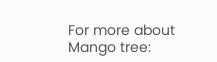For more about Mango tree: